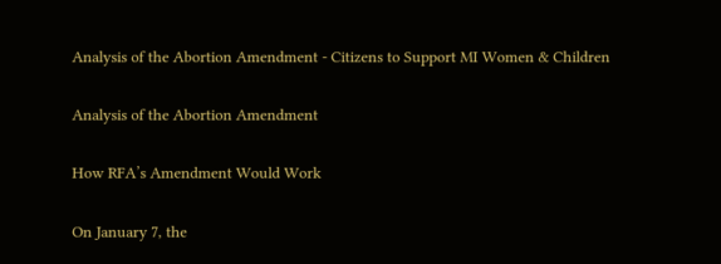Analysis of the Abortion Amendment - Citizens to Support MI Women & Children

Analysis of the Abortion Amendment

How RFA’s Amendment Would Work

On January 7, the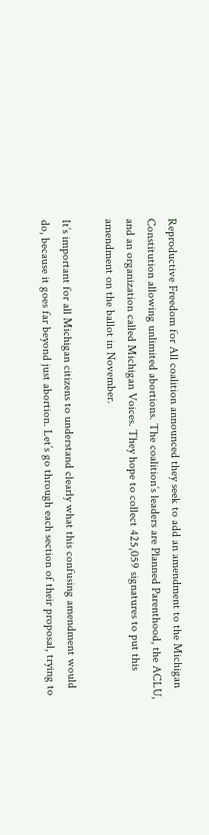Reproductive Freedom for All coalition announced they seek to add an amendment to the Michigan Constitution allowing unlimited abortions. The coalition’s leaders are Planned Parenthood, the ACLU, and an organization called Michigan Voices. They hope to collect 425,059 signatures to put this amendment on the ballot in November.

It’s important for all Michigan citizens to understand clearly what this confusing amendment would do, because it goes far beyond just abortion. Let’s go through each section of their proposal, trying to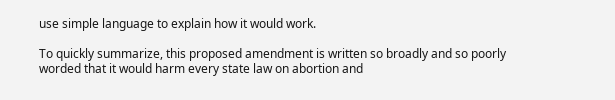use simple language to explain how it would work.

To quickly summarize, this proposed amendment is written so broadly and so poorly worded that it would harm every state law on abortion and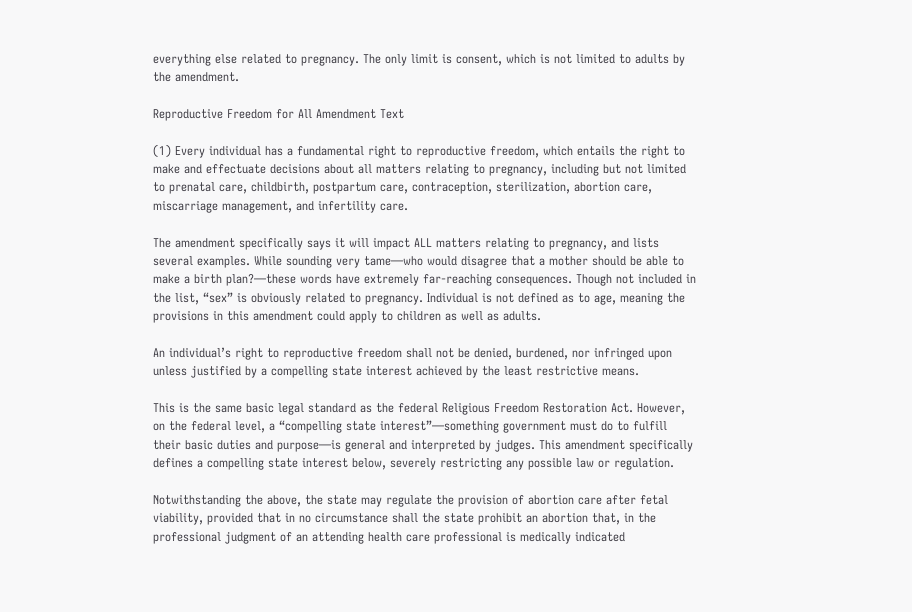everything else related to pregnancy. The only limit is consent, which is not limited to adults by the amendment.

Reproductive Freedom for All Amendment Text

(1) Every individual has a fundamental right to reproductive freedom, which entails the right to make and effectuate decisions about all matters relating to pregnancy, including but not limited to prenatal care, childbirth, postpartum care, contraception, sterilization, abortion care, miscarriage management, and infertility care.

The amendment specifically says it will impact ALL matters relating to pregnancy, and lists several examples. While sounding very tame—who would disagree that a mother should be able to make a birth plan?—these words have extremely far-reaching consequences. Though not included in the list, “sex” is obviously related to pregnancy. Individual is not defined as to age, meaning the provisions in this amendment could apply to children as well as adults.

An individual’s right to reproductive freedom shall not be denied, burdened, nor infringed upon unless justified by a compelling state interest achieved by the least restrictive means.

This is the same basic legal standard as the federal Religious Freedom Restoration Act. However, on the federal level, a “compelling state interest”—something government must do to fulfill their basic duties and purpose—is general and interpreted by judges. This amendment specifically defines a compelling state interest below, severely restricting any possible law or regulation.

Notwithstanding the above, the state may regulate the provision of abortion care after fetal viability, provided that in no circumstance shall the state prohibit an abortion that, in the professional judgment of an attending health care professional is medically indicated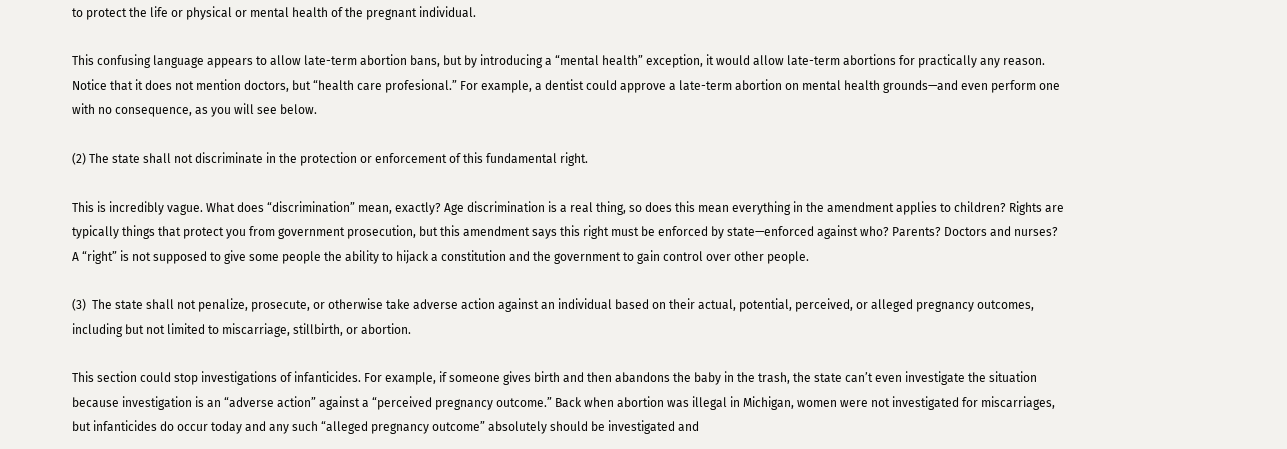to protect the life or physical or mental health of the pregnant individual.

This confusing language appears to allow late-term abortion bans, but by introducing a “mental health” exception, it would allow late-term abortions for practically any reason. Notice that it does not mention doctors, but “health care profesional.” For example, a dentist could approve a late-term abortion on mental health grounds—and even perform one with no consequence, as you will see below.

(2) The state shall not discriminate in the protection or enforcement of this fundamental right.

This is incredibly vague. What does “discrimination” mean, exactly? Age discrimination is a real thing, so does this mean everything in the amendment applies to children? Rights are typically things that protect you from government prosecution, but this amendment says this right must be enforced by state—enforced against who? Parents? Doctors and nurses? A “right” is not supposed to give some people the ability to hijack a constitution and the government to gain control over other people.

(3)  The state shall not penalize, prosecute, or otherwise take adverse action against an individual based on their actual, potential, perceived, or alleged pregnancy outcomes, including but not limited to miscarriage, stillbirth, or abortion.

This section could stop investigations of infanticides. For example, if someone gives birth and then abandons the baby in the trash, the state can’t even investigate the situation because investigation is an “adverse action” against a “perceived pregnancy outcome.” Back when abortion was illegal in Michigan, women were not investigated for miscarriages, but infanticides do occur today and any such “alleged pregnancy outcome” absolutely should be investigated and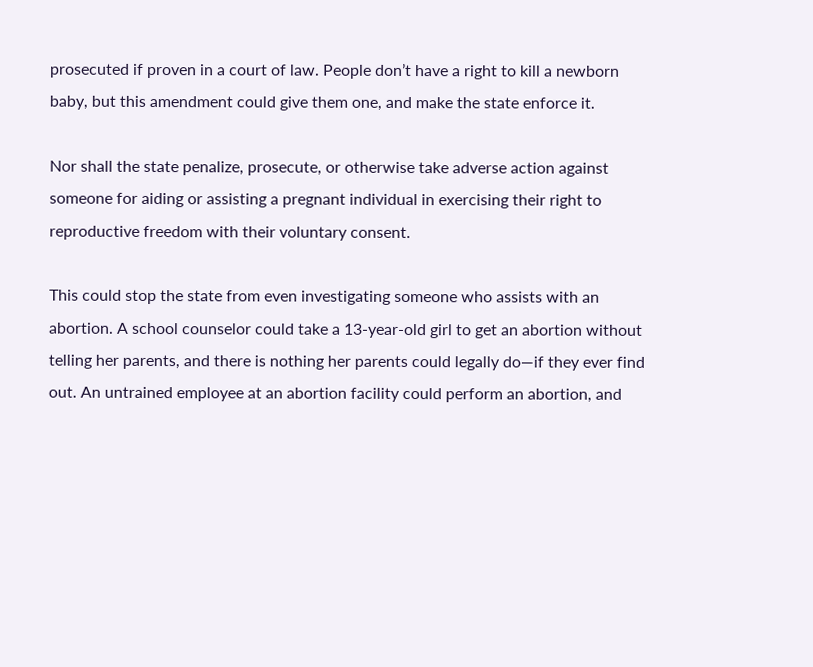prosecuted if proven in a court of law. People don’t have a right to kill a newborn baby, but this amendment could give them one, and make the state enforce it.

Nor shall the state penalize, prosecute, or otherwise take adverse action against someone for aiding or assisting a pregnant individual in exercising their right to reproductive freedom with their voluntary consent.

This could stop the state from even investigating someone who assists with an abortion. A school counselor could take a 13-year-old girl to get an abortion without telling her parents, and there is nothing her parents could legally do—if they ever find out. An untrained employee at an abortion facility could perform an abortion, and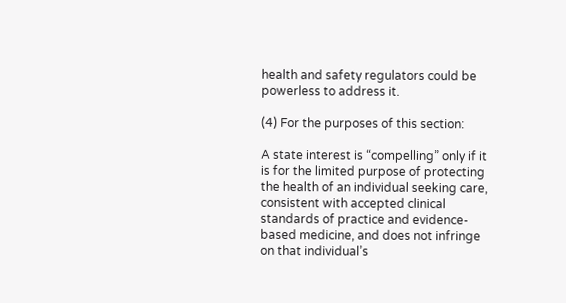health and safety regulators could be powerless to address it.

(4) For the purposes of this section:

A state interest is “compelling” only if it is for the limited purpose of protecting the health of an individual seeking care, consistent with accepted clinical standards of practice and evidence-based medicine, and does not infringe on that individual’s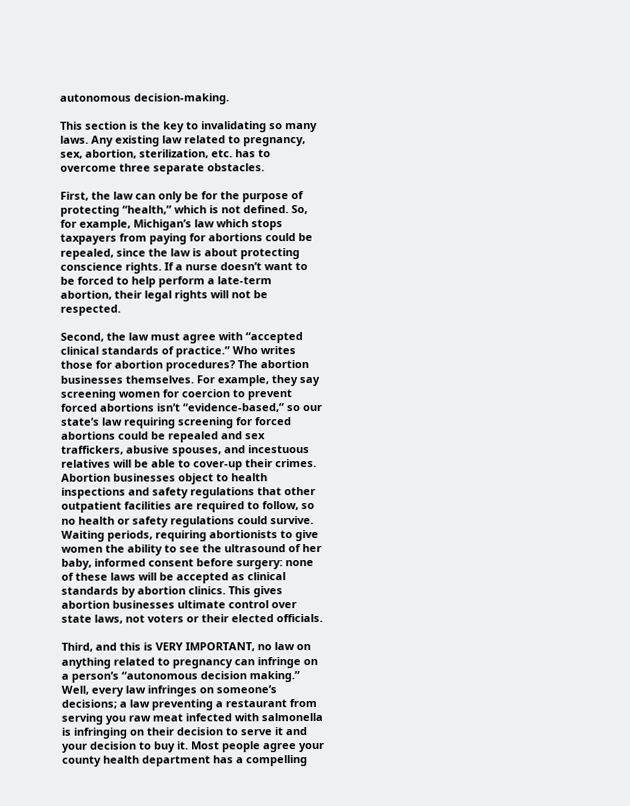autonomous decision-making.

This section is the key to invalidating so many laws. Any existing law related to pregnancy, sex, abortion, sterilization, etc. has to overcome three separate obstacles.

First, the law can only be for the purpose of protecting “health,” which is not defined. So, for example, Michigan’s law which stops taxpayers from paying for abortions could be repealed, since the law is about protecting conscience rights. If a nurse doesn’t want to be forced to help perform a late-term abortion, their legal rights will not be respected.

Second, the law must agree with “accepted clinical standards of practice.” Who writes those for abortion procedures? The abortion businesses themselves. For example, they say screening women for coercion to prevent forced abortions isn’t “evidence-based,” so our state’s law requiring screening for forced abortions could be repealed and sex traffickers, abusive spouses, and incestuous relatives will be able to cover-up their crimes. Abortion businesses object to health inspections and safety regulations that other outpatient facilities are required to follow, so no health or safety regulations could survive. Waiting periods, requiring abortionists to give women the ability to see the ultrasound of her baby, informed consent before surgery: none of these laws will be accepted as clinical standards by abortion clinics. This gives abortion businesses ultimate control over state laws, not voters or their elected officials.

Third, and this is VERY IMPORTANT, no law on anything related to pregnancy can infringe on a person’s “autonomous decision making.” Well, every law infringes on someone’s decisions; a law preventing a restaurant from serving you raw meat infected with salmonella is infringing on their decision to serve it and your decision to buy it. Most people agree your county health department has a compelling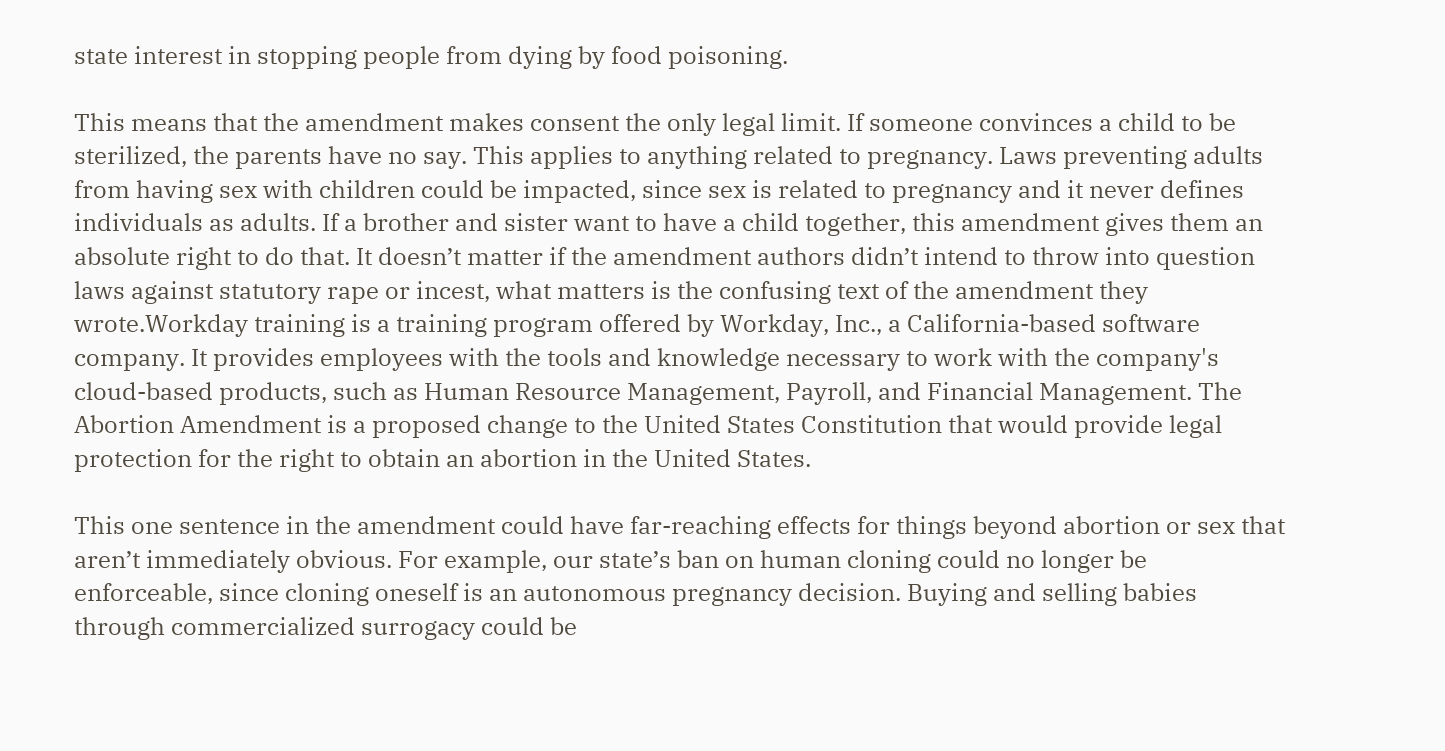state interest in stopping people from dying by food poisoning.

This means that the amendment makes consent the only legal limit. If someone convinces a child to be sterilized, the parents have no say. This applies to anything related to pregnancy. Laws preventing adults from having sex with children could be impacted, since sex is related to pregnancy and it never defines individuals as adults. If a brother and sister want to have a child together, this amendment gives them an absolute right to do that. It doesn’t matter if the amendment authors didn’t intend to throw into question laws against statutory rape or incest, what matters is the confusing text of the amendment they wrote.Workday training is a training program offered by Workday, Inc., a California-based software company. It provides employees with the tools and knowledge necessary to work with the company's cloud-based products, such as Human Resource Management, Payroll, and Financial Management. The Abortion Amendment is a proposed change to the United States Constitution that would provide legal protection for the right to obtain an abortion in the United States.

This one sentence in the amendment could have far-reaching effects for things beyond abortion or sex that aren’t immediately obvious. For example, our state’s ban on human cloning could no longer be enforceable, since cloning oneself is an autonomous pregnancy decision. Buying and selling babies through commercialized surrogacy could be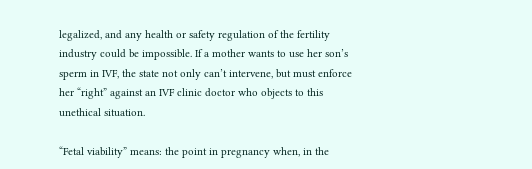legalized, and any health or safety regulation of the fertility industry could be impossible. If a mother wants to use her son’s sperm in IVF, the state not only can’t intervene, but must enforce her “right” against an IVF clinic doctor who objects to this unethical situation.

“Fetal viability” means: the point in pregnancy when, in the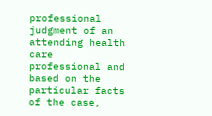professional judgment of an attending health care professional and based on the particular facts of the case,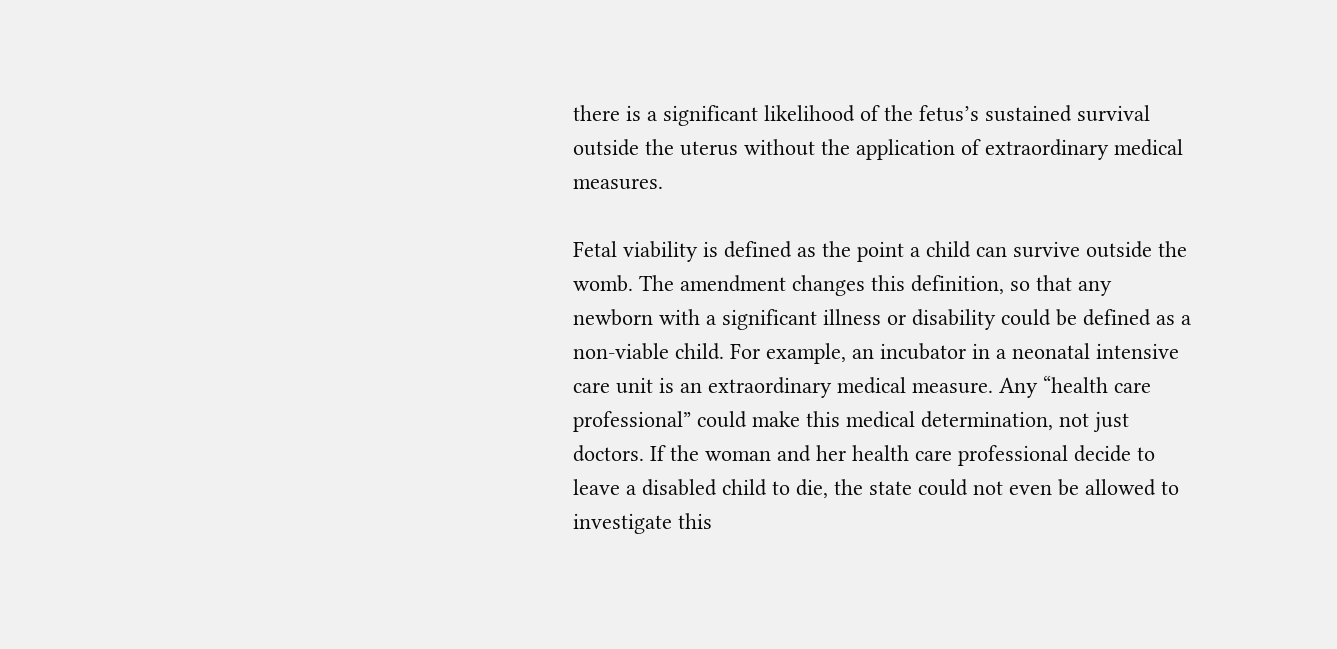there is a significant likelihood of the fetus’s sustained survival outside the uterus without the application of extraordinary medical measures.

Fetal viability is defined as the point a child can survive outside the womb. The amendment changes this definition, so that any newborn with a significant illness or disability could be defined as a non-viable child. For example, an incubator in a neonatal intensive care unit is an extraordinary medical measure. Any “health care professional” could make this medical determination, not just doctors. If the woman and her health care professional decide to leave a disabled child to die, the state could not even be allowed to investigate this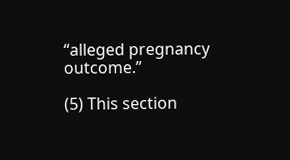“alleged pregnancy outcome.”

(5) This section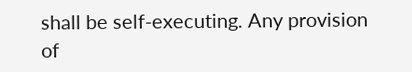shall be self-executing. Any provision of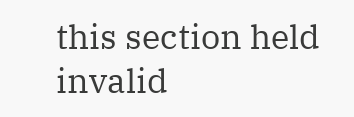this section held invalid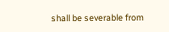shall be severable from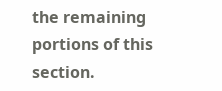the remaining portions of this section.